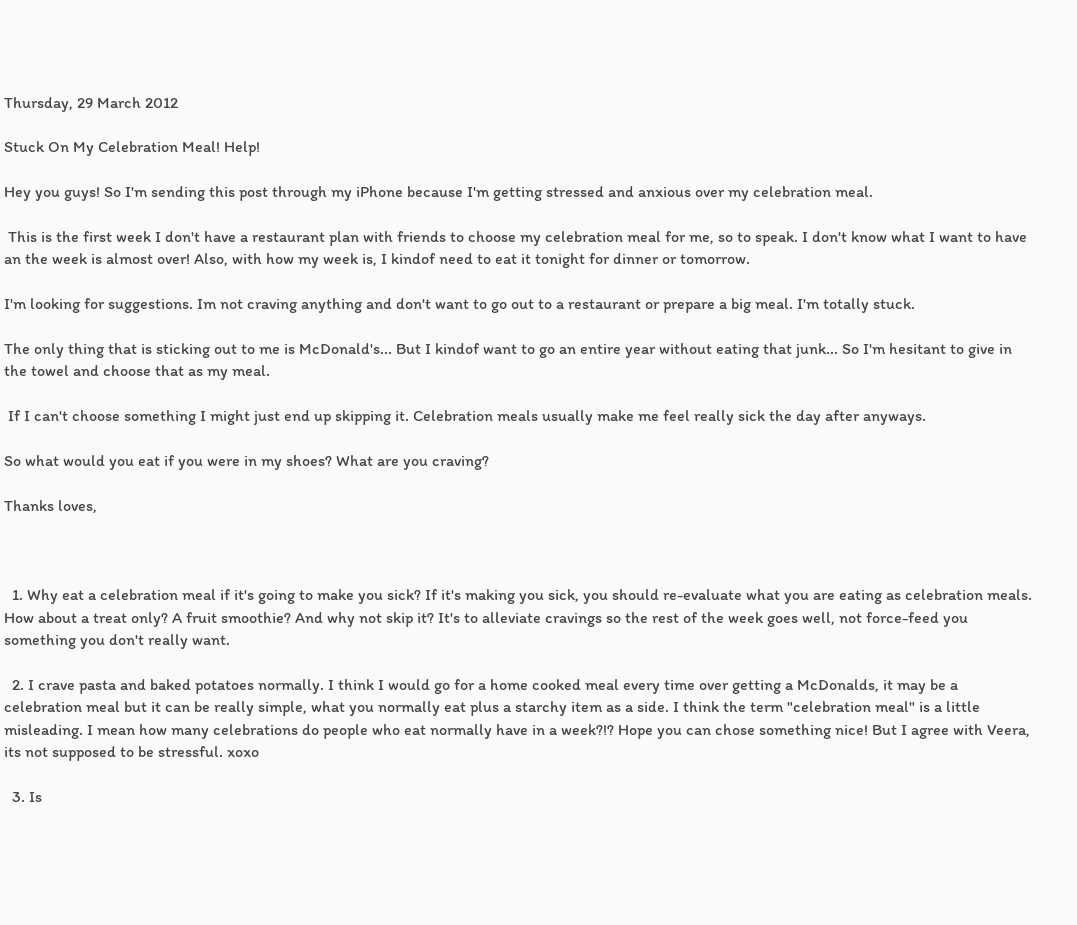Thursday, 29 March 2012

Stuck On My Celebration Meal! Help!

Hey you guys! So I'm sending this post through my iPhone because I'm getting stressed and anxious over my celebration meal.

 This is the first week I don't have a restaurant plan with friends to choose my celebration meal for me, so to speak. I don't know what I want to have an the week is almost over! Also, with how my week is, I kindof need to eat it tonight for dinner or tomorrow.

I'm looking for suggestions. Im not craving anything and don't want to go out to a restaurant or prepare a big meal. I'm totally stuck.

The only thing that is sticking out to me is McDonald's... But I kindof want to go an entire year without eating that junk... So I'm hesitant to give in the towel and choose that as my meal.

 If I can't choose something I might just end up skipping it. Celebration meals usually make me feel really sick the day after anyways.

So what would you eat if you were in my shoes? What are you craving?

Thanks loves,



  1. Why eat a celebration meal if it's going to make you sick? If it's making you sick, you should re-evaluate what you are eating as celebration meals. How about a treat only? A fruit smoothie? And why not skip it? It's to alleviate cravings so the rest of the week goes well, not force-feed you something you don't really want.

  2. I crave pasta and baked potatoes normally. I think I would go for a home cooked meal every time over getting a McDonalds, it may be a celebration meal but it can be really simple, what you normally eat plus a starchy item as a side. I think the term "celebration meal" is a little misleading. I mean how many celebrations do people who eat normally have in a week?!? Hope you can chose something nice! But I agree with Veera, its not supposed to be stressful. xoxo

  3. Is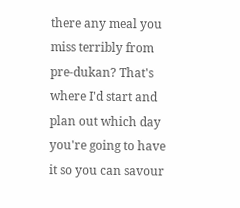there any meal you miss terribly from pre-dukan? That's where I'd start and plan out which day you're going to have it so you can savour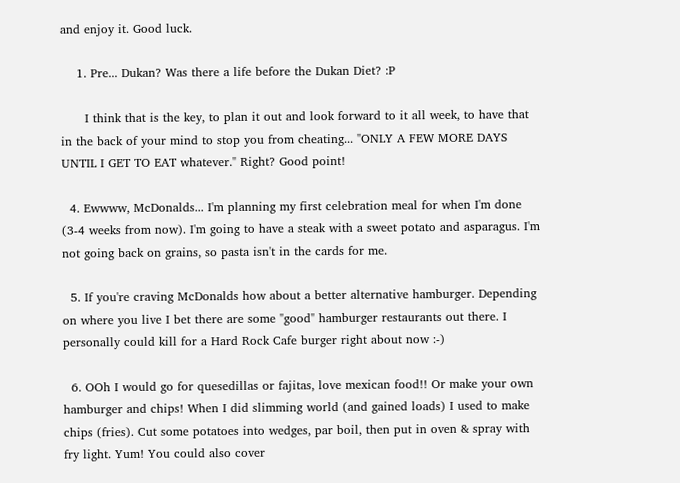and enjoy it. Good luck.

    1. Pre... Dukan? Was there a life before the Dukan Diet? :P

      I think that is the key, to plan it out and look forward to it all week, to have that in the back of your mind to stop you from cheating... "ONLY A FEW MORE DAYS UNTIL I GET TO EAT whatever." Right? Good point!

  4. Ewwww, McDonalds... I'm planning my first celebration meal for when I'm done (3-4 weeks from now). I'm going to have a steak with a sweet potato and asparagus. I'm not going back on grains, so pasta isn't in the cards for me.

  5. If you're craving McDonalds how about a better alternative hamburger. Depending on where you live I bet there are some "good" hamburger restaurants out there. I personally could kill for a Hard Rock Cafe burger right about now :-)

  6. OOh I would go for quesedillas or fajitas, love mexican food!! Or make your own hamburger and chips! When I did slimming world (and gained loads) I used to make chips (fries). Cut some potatoes into wedges, par boil, then put in oven & spray with fry light. Yum! You could also cover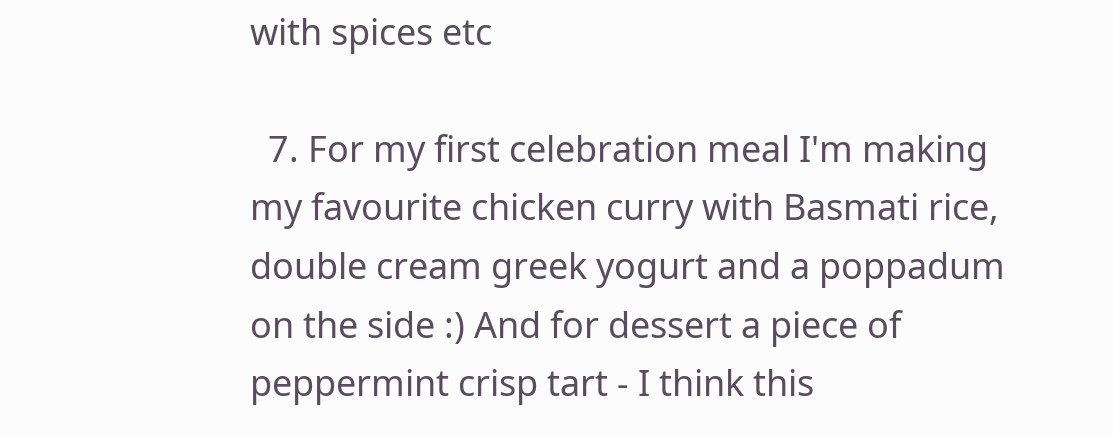with spices etc

  7. For my first celebration meal I'm making my favourite chicken curry with Basmati rice, double cream greek yogurt and a poppadum on the side :) And for dessert a piece of peppermint crisp tart - I think this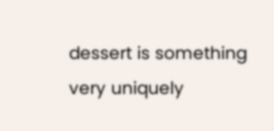dessert is something very uniquely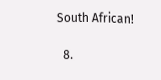South African!

  8.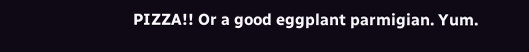PIZZA!! Or a good eggplant parmigian. Yum.